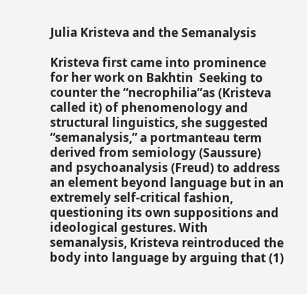Julia Kristeva and the Semanalysis

Kristeva first came into prominence for her work on Bakhtin  Seeking to counter the “necrophilia”as (Kristeva called it) of phenomenology and structural linguistics, she suggested “semanalysis,” a portmanteau term derived from semiology (Saussure) and psychoanalysis (Freud) to address an element beyond language but in an extremely self-critical fashion, questioning its own suppositions and ideological gestures. With semanalysis, Kristeva reintroduced the body into language by arguing that (1)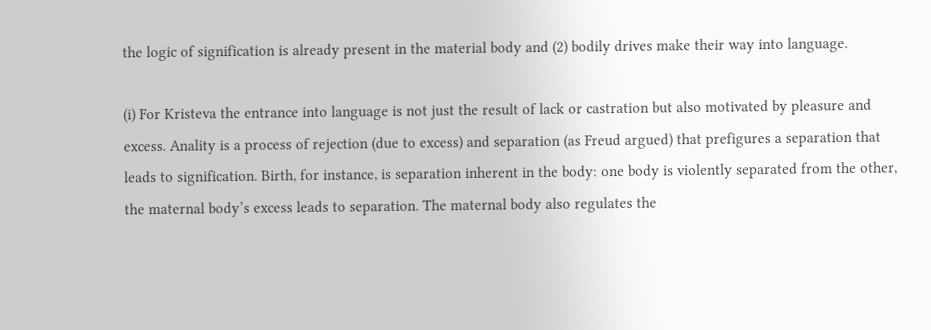the logic of signification is already present in the material body and (2) bodily drives make their way into language.

(i) For Kristeva the entrance into language is not just the result of lack or castration but also motivated by pleasure and excess. Anality is a process of rejection (due to excess) and separation (as Freud argued) that prefigures a separation that leads to signification. Birth, for instance, is separation inherent in the body: one body is violently separated from the other, the maternal body’s excess leads to separation. The maternal body also regulates the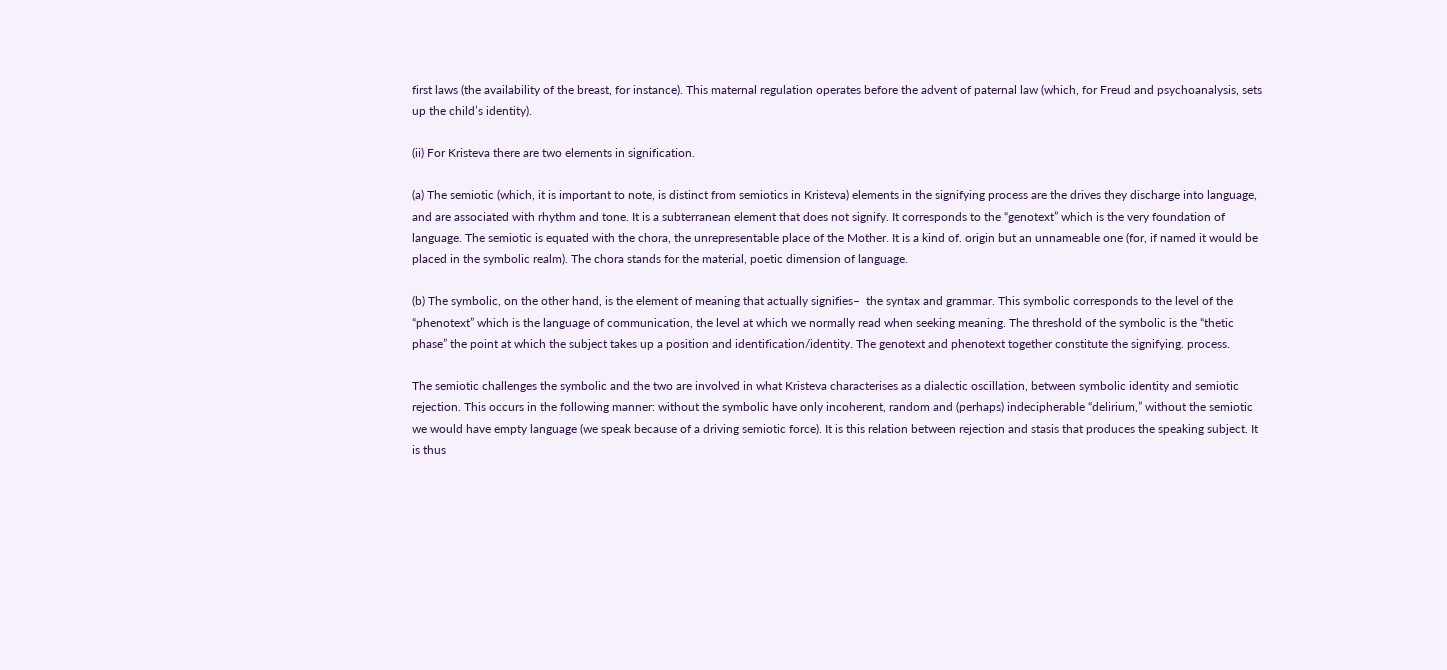first laws (the availability of the breast, for instance). This maternal regulation operates before the advent of paternal law (which, for Freud and psychoanalysis, sets up the child’s identity).

(ii) For Kristeva there are two elements in signification.

(a) The semiotic (which, it is important to note, is distinct from semiotics in Kristeva) elements in the signifying process are the drives they discharge into language, and are associated with rhythm and tone. It is a subterranean element that does not signify. It corresponds to the “genotext” which is the very foundation of language. The semiotic is equated with the chora, the unrepresentable place of the Mother. It is a kind of. origin but an unnameable one (for, if named it would be placed in the symbolic realm). The chora stands for the material, poetic dimension of language.

(b) The symbolic, on the other hand, is the element of meaning that actually signifies–  the syntax and grammar. This symbolic corresponds to the level of the “phenotext” which is the language of communication, the level at which we normally read when seeking meaning. The threshold of the symbolic is the “thetic phase” the point at which the subject takes up a position and identification/identity. The genotext and phenotext together constitute the signifying. process.

The semiotic challenges the symbolic and the two are involved in what Kristeva characterises as a dialectic oscillation, between symbolic identity and semiotic rejection. This occurs in the following manner: without the symbolic have only incoherent, random and (perhaps) indecipherable “delirium,” without the semiotic we would have empty language (we speak because of a driving semiotic force). It is this relation between rejection and stasis that produces the speaking subject. It is thus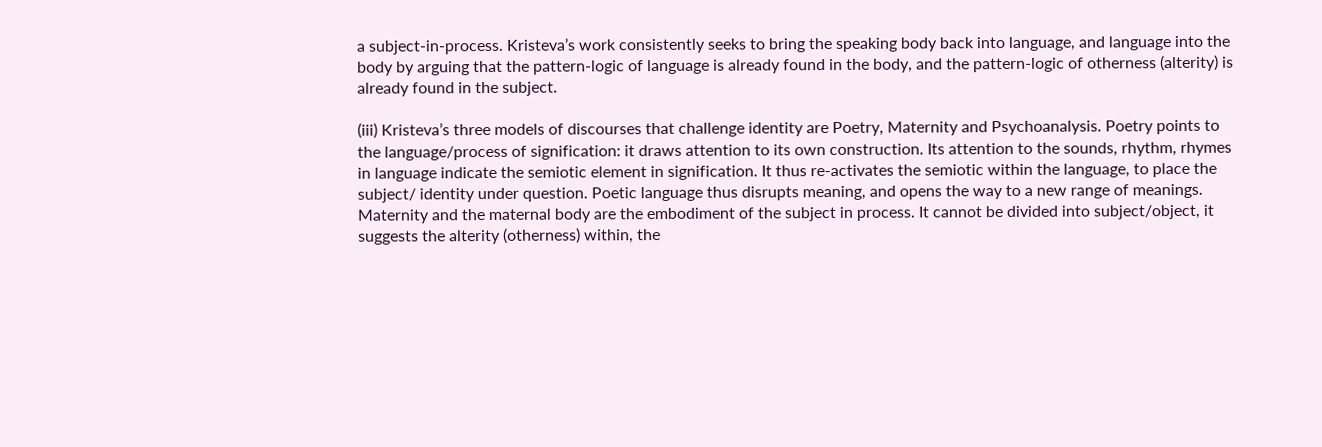a subject-in-process. Kristeva’s work consistently seeks to bring the speaking body back into language, and language into the body by arguing that the pattern-logic of language is already found in the body, and the pattern-logic of otherness (alterity) is already found in the subject.

(iii) Kristeva’s three models of discourses that challenge identity are Poetry, Maternity and Psychoanalysis. Poetry points to the language/process of signification: it draws attention to its own construction. Its attention to the sounds, rhythm, rhymes in language indicate the semiotic element in signification. It thus re-activates the semiotic within the language, to place the subject/ identity under question. Poetic language thus disrupts meaning, and opens the way to a new range of meanings. Maternity and the maternal body are the embodiment of the subject in process. It cannot be divided into subject/object, it suggests the alterity (otherness) within, the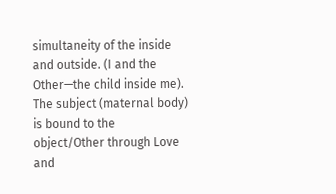simultaneity of the inside and outside. (I and the Other—the child inside me). The subject (maternal body) is bound to the object/Other through Love and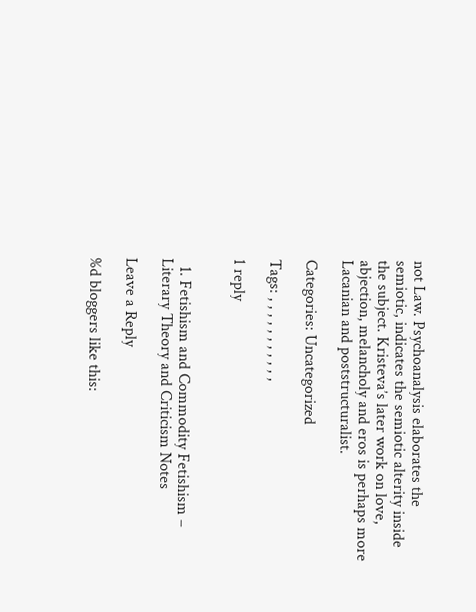not Law. Psychoanalysis elaborates the semiotic, indicates the semiotic alterity inside the subject. Kristeva’s later work on love, abjection, melancholy and eros is perhaps more Lacanian and poststructuralist.

Categories: Uncategorized

Tags: , , , , , , , , , , ,

1 reply


  1. Fetishism and Commodity Fetishism – Literary Theory and Criticism Notes

Leave a Reply

%d bloggers like this: